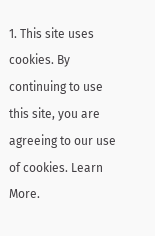1. This site uses cookies. By continuing to use this site, you are agreeing to our use of cookies. Learn More.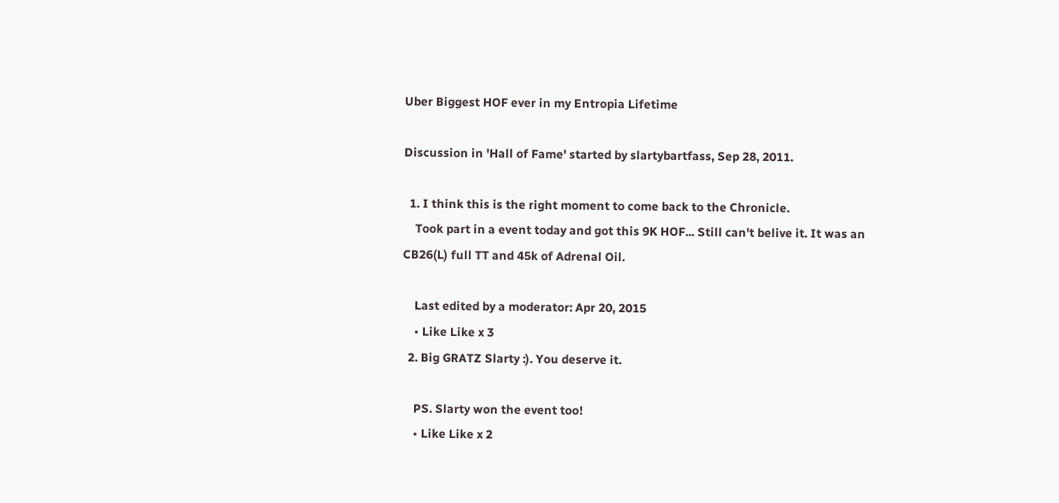Uber Biggest HOF ever in my Entropia Lifetime

Discussion in 'Hall of Fame' started by slartybartfass, Sep 28, 2011.

  1. I think this is the right moment to come back to the Chronicle.
    Took part in a event today and got this 9K HOF... Still can't belive it. It was an CB26(L) full TT and 45k of Adrenal Oil.

    Last edited by a moderator: Apr 20, 2015
    • Like Like x 3
  2. Big GRATZ Slarty :). You deserve it.

    PS. Slarty won the event too!
    • Like Like x 2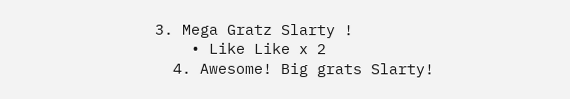3. Mega Gratz Slarty !
    • Like Like x 2
  4. Awesome! Big grats Slarty!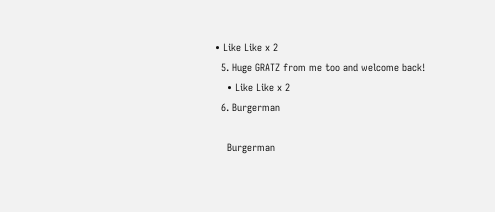• Like Like x 2
  5. Huge GRATZ from me too and welcome back!
    • Like Like x 2
  6. Burgerman

    Burgerman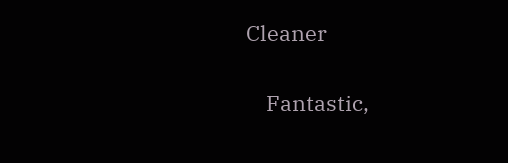Cleaner

    Fantastic,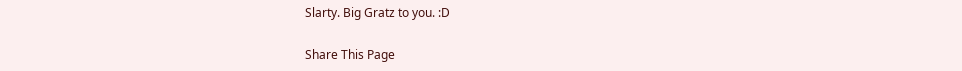Slarty. Big Gratz to you. :D

Share This Page